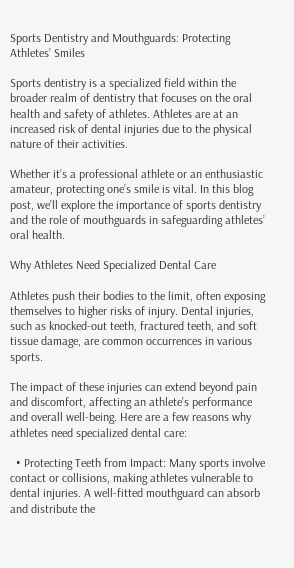Sports Dentistry and Mouthguards: Protecting Athletes’ Smiles

Sports dentistry is a specialized field within the broader realm of dentistry that focuses on the oral health and safety of athletes. Athletes are at an increased risk of dental injuries due to the physical nature of their activities.

Whether it’s a professional athlete or an enthusiastic amateur, protecting one’s smile is vital. In this blog post, we’ll explore the importance of sports dentistry and the role of mouthguards in safeguarding athletes’ oral health.

Why Athletes Need Specialized Dental Care

Athletes push their bodies to the limit, often exposing themselves to higher risks of injury. Dental injuries, such as knocked-out teeth, fractured teeth, and soft tissue damage, are common occurrences in various sports.

The impact of these injuries can extend beyond pain and discomfort, affecting an athlete’s performance and overall well-being. Here are a few reasons why athletes need specialized dental care:

  • Protecting Teeth from Impact: Many sports involve contact or collisions, making athletes vulnerable to dental injuries. A well-fitted mouthguard can absorb and distribute the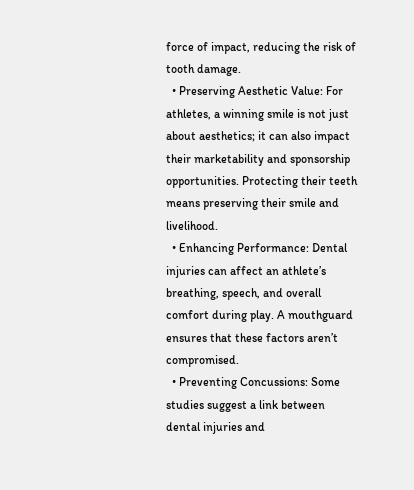force of impact, reducing the risk of tooth damage.
  • Preserving Aesthetic Value: For athletes, a winning smile is not just about aesthetics; it can also impact their marketability and sponsorship opportunities. Protecting their teeth means preserving their smile and livelihood.
  • Enhancing Performance: Dental injuries can affect an athlete’s breathing, speech, and overall comfort during play. A mouthguard ensures that these factors aren’t compromised.
  • Preventing Concussions: Some studies suggest a link between dental injuries and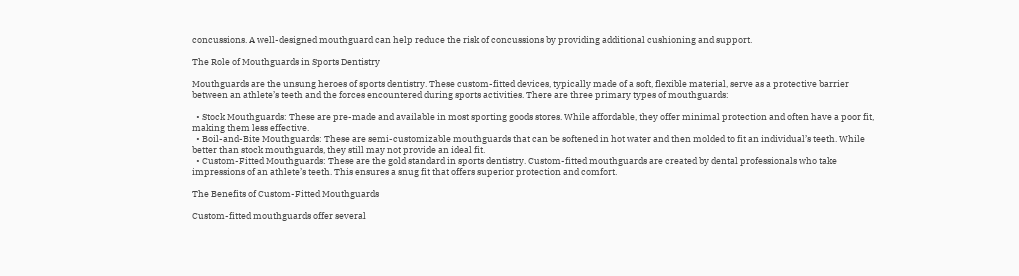concussions. A well-designed mouthguard can help reduce the risk of concussions by providing additional cushioning and support.

The Role of Mouthguards in Sports Dentistry

Mouthguards are the unsung heroes of sports dentistry. These custom-fitted devices, typically made of a soft, flexible material, serve as a protective barrier between an athlete’s teeth and the forces encountered during sports activities. There are three primary types of mouthguards:

  • Stock Mouthguards: These are pre-made and available in most sporting goods stores. While affordable, they offer minimal protection and often have a poor fit, making them less effective.
  • Boil-and-Bite Mouthguards: These are semi-customizable mouthguards that can be softened in hot water and then molded to fit an individual’s teeth. While better than stock mouthguards, they still may not provide an ideal fit.
  • Custom-Fitted Mouthguards: These are the gold standard in sports dentistry. Custom-fitted mouthguards are created by dental professionals who take impressions of an athlete’s teeth. This ensures a snug fit that offers superior protection and comfort.

The Benefits of Custom-Fitted Mouthguards

Custom-fitted mouthguards offer several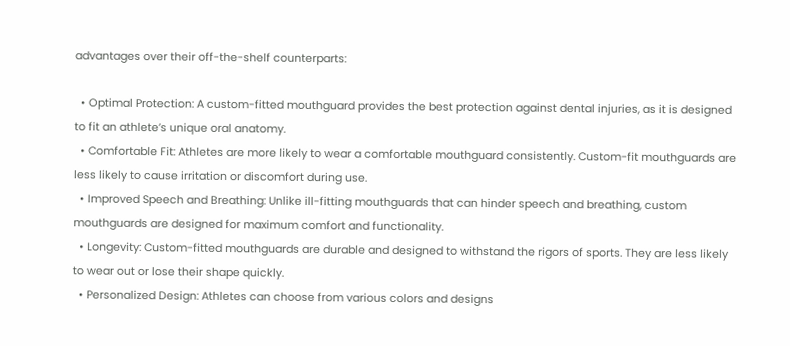advantages over their off-the-shelf counterparts:

  • Optimal Protection: A custom-fitted mouthguard provides the best protection against dental injuries, as it is designed to fit an athlete’s unique oral anatomy.
  • Comfortable Fit: Athletes are more likely to wear a comfortable mouthguard consistently. Custom-fit mouthguards are less likely to cause irritation or discomfort during use.
  • Improved Speech and Breathing: Unlike ill-fitting mouthguards that can hinder speech and breathing, custom mouthguards are designed for maximum comfort and functionality.
  • Longevity: Custom-fitted mouthguards are durable and designed to withstand the rigors of sports. They are less likely to wear out or lose their shape quickly.
  • Personalized Design: Athletes can choose from various colors and designs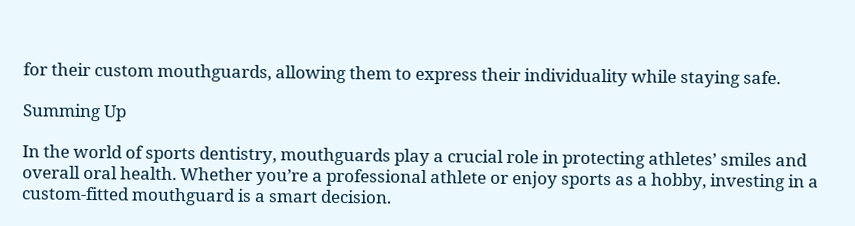for their custom mouthguards, allowing them to express their individuality while staying safe.

Summing Up

In the world of sports dentistry, mouthguards play a crucial role in protecting athletes’ smiles and overall oral health. Whether you’re a professional athlete or enjoy sports as a hobby, investing in a custom-fitted mouthguard is a smart decision.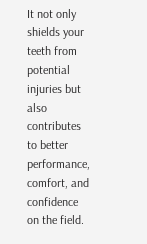It not only shields your teeth from potential injuries but also contributes to better performance, comfort, and confidence on the field.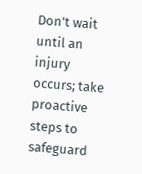Don’t wait until an injury occurs; take proactive steps to safeguard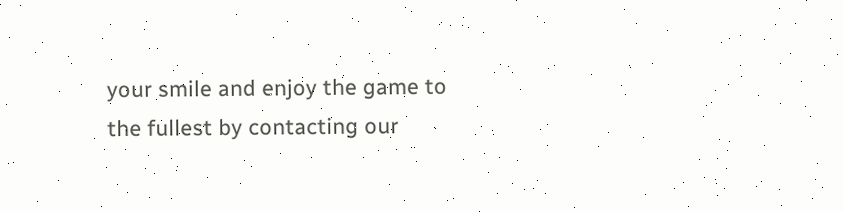your smile and enjoy the game to the fullest by contacting our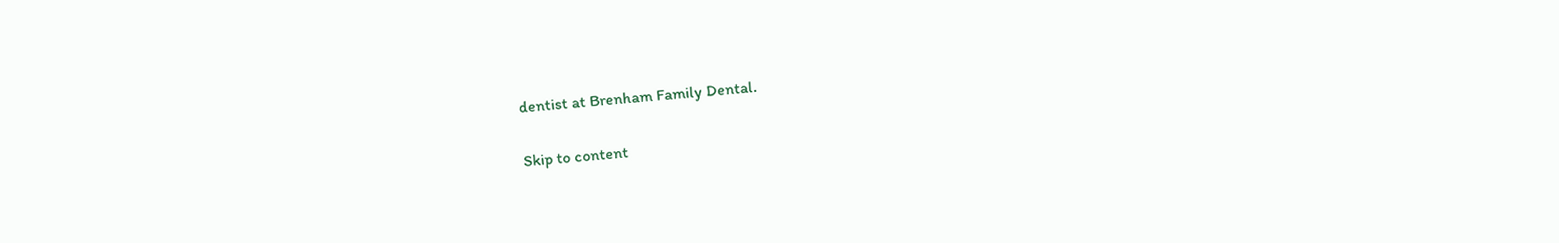dentist at Brenham Family Dental.

Skip to content